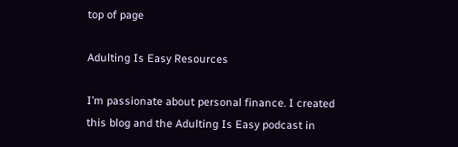top of page

Adulting Is Easy Resources

I’m passionate about personal finance. I created this blog and the Adulting Is Easy podcast in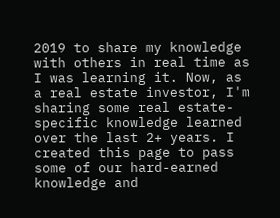2019 to share my knowledge with others in real time as I was learning it. Now, as a real estate investor, I'm sharing some real estate-specific knowledge learned over the last 2+ years. I created this page to pass some of our hard-earned knowledge and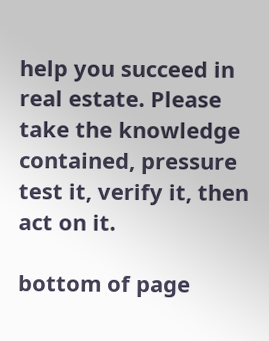help you succeed in real estate. Please take the knowledge contained, pressure test it, verify it, then act on it.

bottom of page